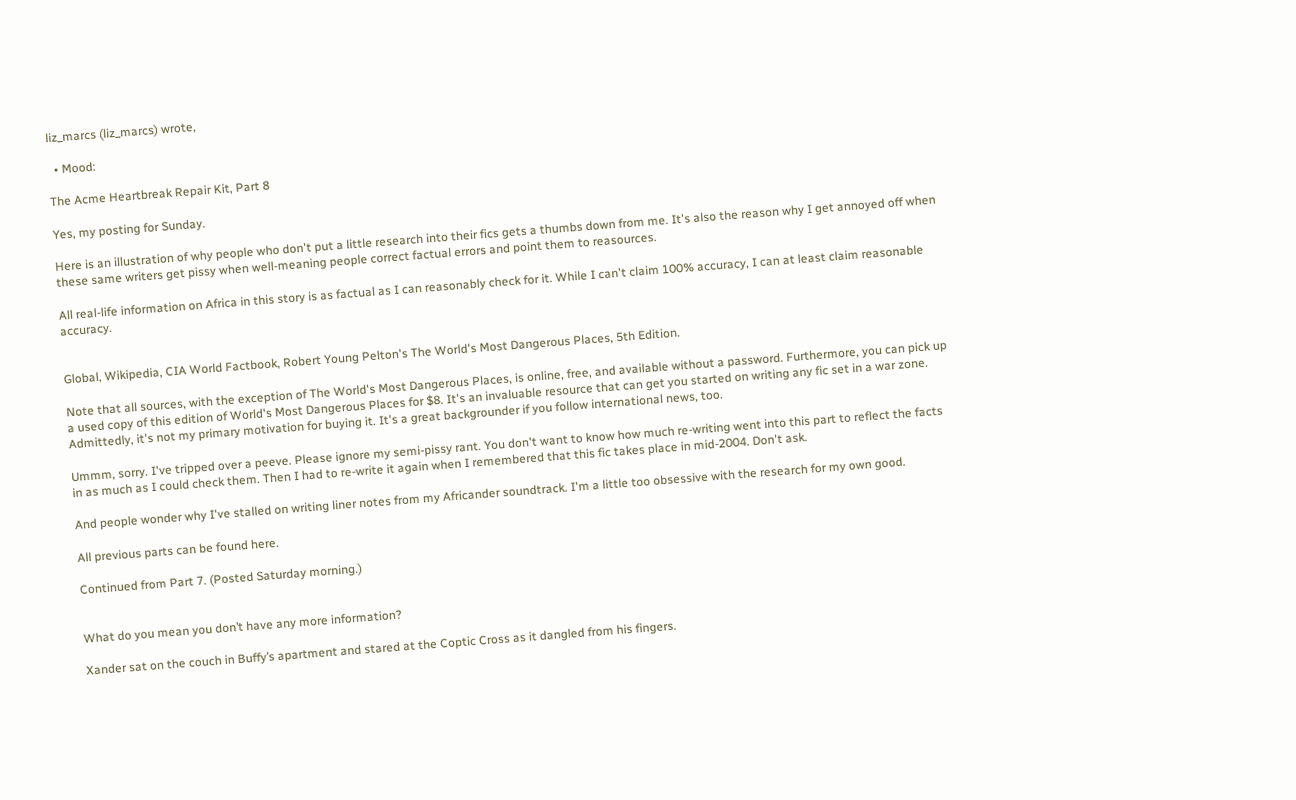liz_marcs (liz_marcs) wrote,

  • Mood:

The Acme Heartbreak Repair Kit, Part 8

Yes, my posting for Sunday.

Here is an illustration of why people who don't put a little research into their fics gets a thumbs down from me. It's also the reason why I get annoyed off when these same writers get pissy when well-meaning people correct factual errors and point them to reasources.

All real-life information on Africa in this story is as factual as I can reasonably check for it. While I can't claim 100% accuracy, I can at least claim reasonable accuracy.


Global, Wikipedia, CIA World Factbook, Robert Young Pelton's The World's Most Dangerous Places, 5th Edition.

Note that all sources, with the exception of The World's Most Dangerous Places, is online, free, and available without a password. Furthermore, you can pick up a used copy of this edition of World's Most Dangerous Places for $8. It's an invaluable resource that can get you started on writing any fic set in a war zone. Admittedly, it's not my primary motivation for buying it. It's a great backgrounder if you follow international news, too.

Ummm, sorry. I've tripped over a peeve. Please ignore my semi-pissy rant. You don't want to know how much re-writing went into this part to reflect the facts in as much as I could check them. Then I had to re-write it again when I remembered that this fic takes place in mid-2004. Don't ask.

And people wonder why I've stalled on writing liner notes from my Africander soundtrack. I'm a little too obsessive with the research for my own good.

All previous parts can be found here.

Continued from Part 7. (Posted Saturday morning.)


What do you mean you don’t have any more information?

Xander sat on the couch in Buffy’s apartment and stared at the Coptic Cross as it dangled from his fingers.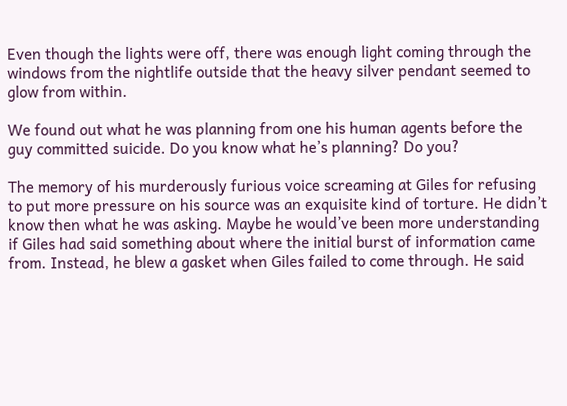Even though the lights were off, there was enough light coming through the windows from the nightlife outside that the heavy silver pendant seemed to glow from within.

We found out what he was planning from one his human agents before the guy committed suicide. Do you know what he’s planning? Do you?

The memory of his murderously furious voice screaming at Giles for refusing to put more pressure on his source was an exquisite kind of torture. He didn’t know then what he was asking. Maybe he would’ve been more understanding if Giles had said something about where the initial burst of information came from. Instead, he blew a gasket when Giles failed to come through. He said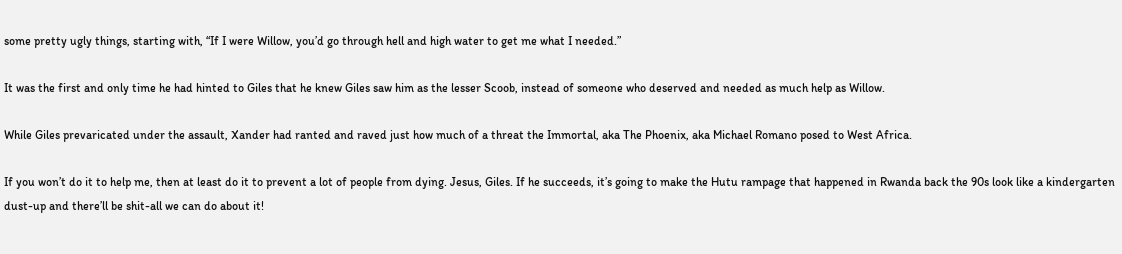some pretty ugly things, starting with, “If I were Willow, you’d go through hell and high water to get me what I needed.”

It was the first and only time he had hinted to Giles that he knew Giles saw him as the lesser Scoob, instead of someone who deserved and needed as much help as Willow.

While Giles prevaricated under the assault, Xander had ranted and raved just how much of a threat the Immortal, aka The Phoenix, aka Michael Romano posed to West Africa.

If you won’t do it to help me, then at least do it to prevent a lot of people from dying. Jesus, Giles. If he succeeds, it’s going to make the Hutu rampage that happened in Rwanda back the 90s look like a kindergarten dust-up and there’ll be shit-all we can do about it!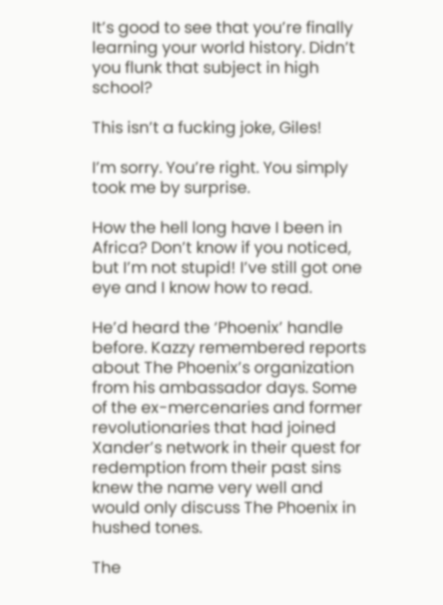It’s good to see that you’re finally learning your world history. Didn’t you flunk that subject in high school?

This isn’t a fucking joke, Giles!

I’m sorry. You’re right. You simply took me by surprise.

How the hell long have I been in Africa? Don’t know if you noticed, but I’m not stupid! I’ve still got one eye and I know how to read.

He’d heard the ‘Phoenix’ handle before. Kazzy remembered reports about The Phoenix’s organization from his ambassador days. Some of the ex-mercenaries and former revolutionaries that had joined Xander’s network in their quest for redemption from their past sins knew the name very well and would only discuss The Phoenix in hushed tones.

The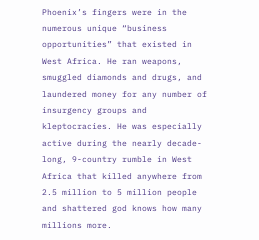Phoenix’s fingers were in the numerous unique “business opportunities” that existed in West Africa. He ran weapons, smuggled diamonds and drugs, and laundered money for any number of insurgency groups and kleptocracies. He was especially active during the nearly decade-long, 9-country rumble in West Africa that killed anywhere from 2.5 million to 5 million people and shattered god knows how many millions more.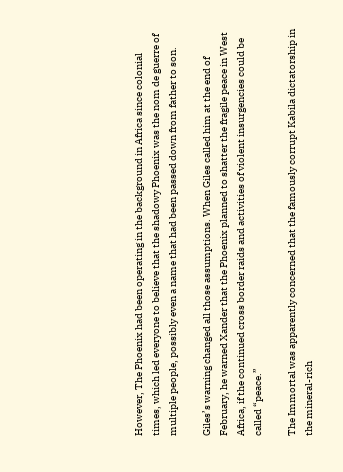However, The Phoenix had been operating in the background in Africa since colonial times, which led everyone to believe that the shadowy Phoenix was the nom de guerre of multiple people, possibly even a name that had been passed down from father to son.

Giles’s warning changed all those assumptions. When Giles called him at the end of February, he warned Xander that the Phoenix planned to shatter the fragile peace in West Africa, if the continued cross border raids and activities of violent insurgencies could be called “peace.”

The Immortal was apparently concerned that the famously corrupt Kabila dictatorship in the mineral-rich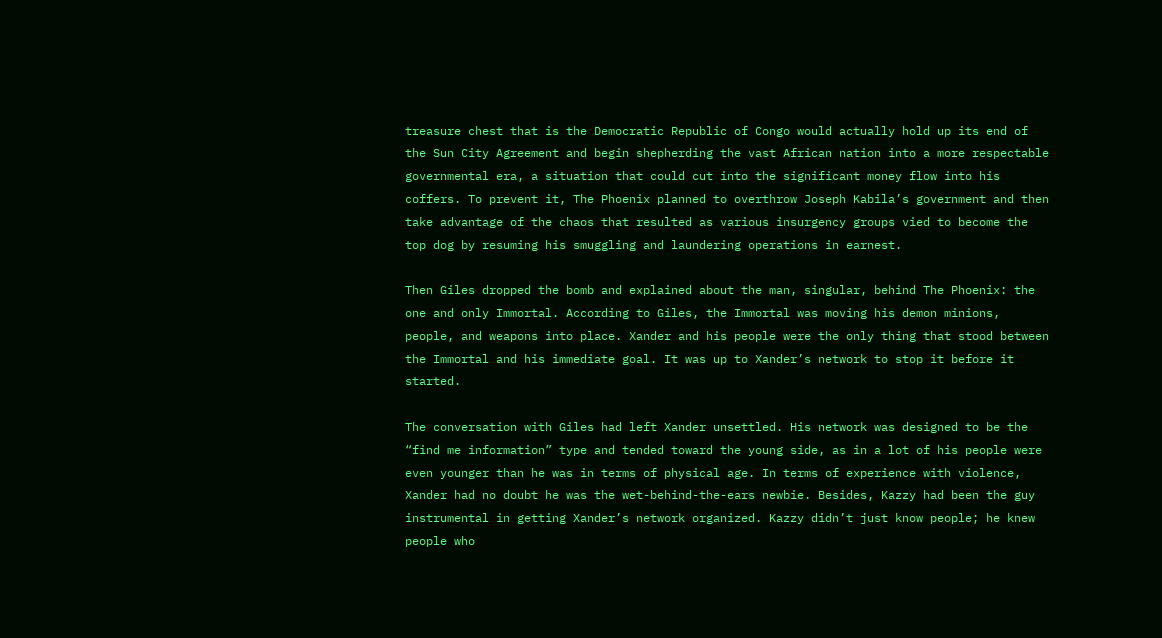treasure chest that is the Democratic Republic of Congo would actually hold up its end of the Sun City Agreement and begin shepherding the vast African nation into a more respectable governmental era, a situation that could cut into the significant money flow into his coffers. To prevent it, The Phoenix planned to overthrow Joseph Kabila’s government and then take advantage of the chaos that resulted as various insurgency groups vied to become the top dog by resuming his smuggling and laundering operations in earnest.

Then Giles dropped the bomb and explained about the man, singular, behind The Phoenix: the one and only Immortal. According to Giles, the Immortal was moving his demon minions, people, and weapons into place. Xander and his people were the only thing that stood between the Immortal and his immediate goal. It was up to Xander’s network to stop it before it started.

The conversation with Giles had left Xander unsettled. His network was designed to be the “find me information” type and tended toward the young side, as in a lot of his people were even younger than he was in terms of physical age. In terms of experience with violence, Xander had no doubt he was the wet-behind-the-ears newbie. Besides, Kazzy had been the guy instrumental in getting Xander’s network organized. Kazzy didn’t just know people; he knew people who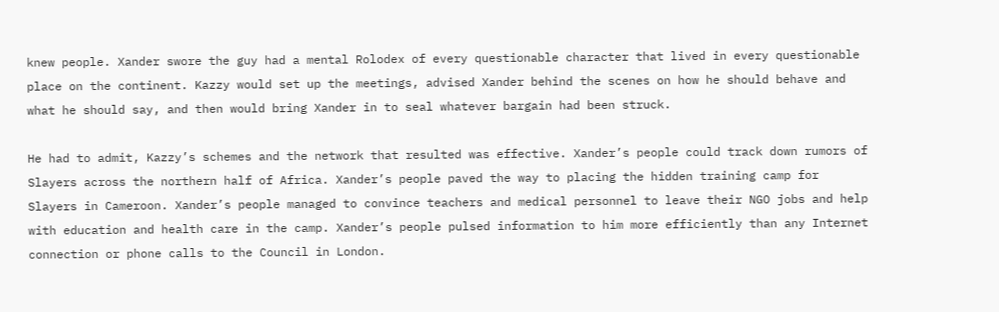knew people. Xander swore the guy had a mental Rolodex of every questionable character that lived in every questionable place on the continent. Kazzy would set up the meetings, advised Xander behind the scenes on how he should behave and what he should say, and then would bring Xander in to seal whatever bargain had been struck.

He had to admit, Kazzy’s schemes and the network that resulted was effective. Xander’s people could track down rumors of Slayers across the northern half of Africa. Xander’s people paved the way to placing the hidden training camp for Slayers in Cameroon. Xander’s people managed to convince teachers and medical personnel to leave their NGO jobs and help with education and health care in the camp. Xander’s people pulsed information to him more efficiently than any Internet connection or phone calls to the Council in London.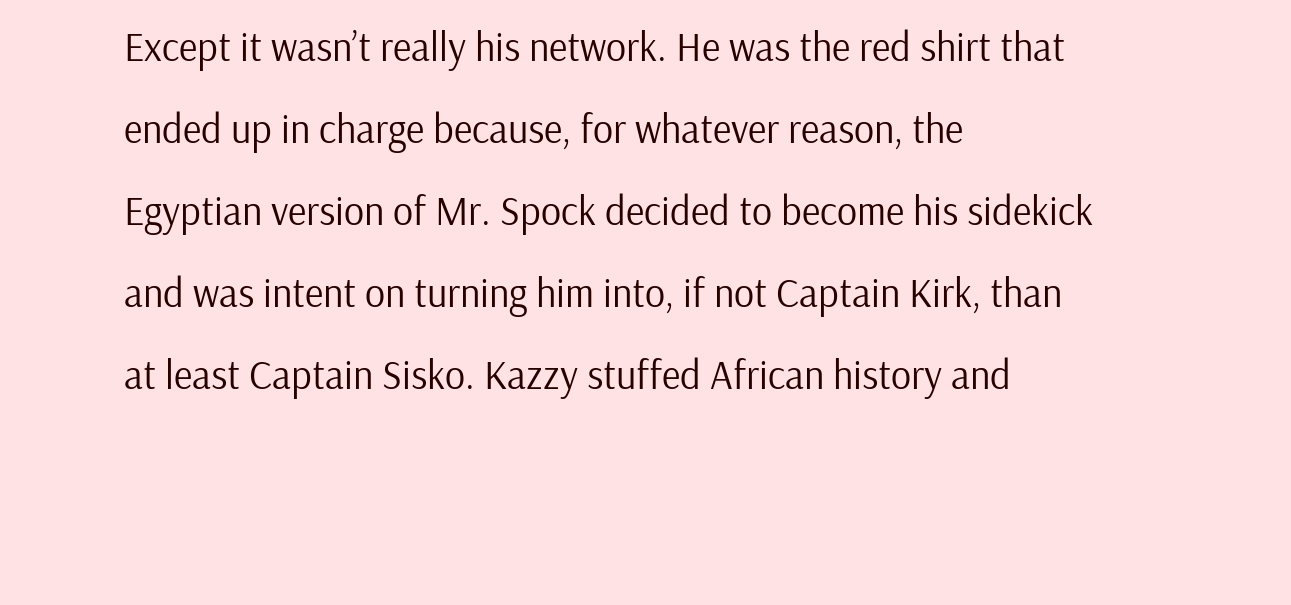Except it wasn’t really his network. He was the red shirt that ended up in charge because, for whatever reason, the Egyptian version of Mr. Spock decided to become his sidekick and was intent on turning him into, if not Captain Kirk, than at least Captain Sisko. Kazzy stuffed African history and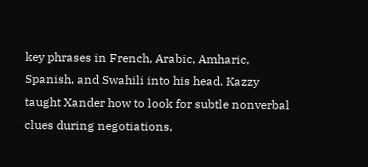key phrases in French, Arabic, Amharic, Spanish, and Swahili into his head. Kazzy taught Xander how to look for subtle nonverbal clues during negotiations,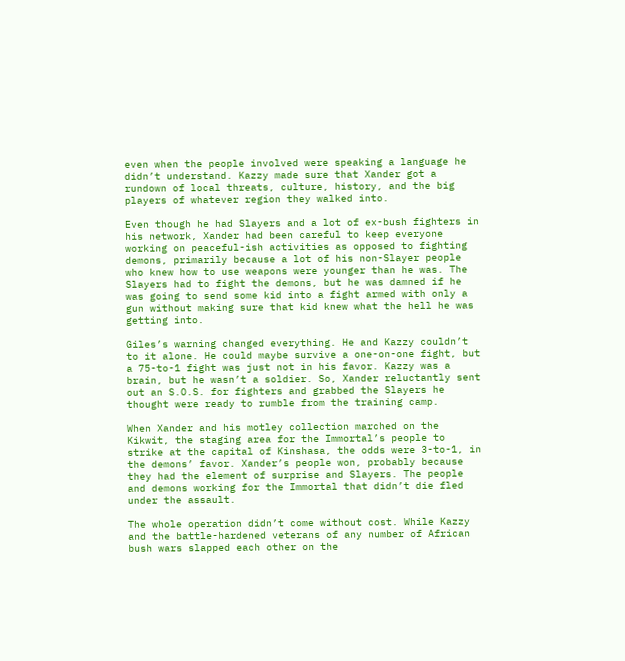even when the people involved were speaking a language he didn’t understand. Kazzy made sure that Xander got a rundown of local threats, culture, history, and the big players of whatever region they walked into.

Even though he had Slayers and a lot of ex-bush fighters in his network, Xander had been careful to keep everyone working on peaceful-ish activities as opposed to fighting demons, primarily because a lot of his non-Slayer people who knew how to use weapons were younger than he was. The Slayers had to fight the demons, but he was damned if he was going to send some kid into a fight armed with only a gun without making sure that kid knew what the hell he was getting into.

Giles’s warning changed everything. He and Kazzy couldn’t to it alone. He could maybe survive a one-on-one fight, but a 75-to-1 fight was just not in his favor. Kazzy was a brain, but he wasn’t a soldier. So, Xander reluctantly sent out an S.O.S. for fighters and grabbed the Slayers he thought were ready to rumble from the training camp.

When Xander and his motley collection marched on the Kikwit, the staging area for the Immortal’s people to strike at the capital of Kinshasa, the odds were 3-to-1, in the demons’ favor. Xander’s people won, probably because they had the element of surprise and Slayers. The people and demons working for the Immortal that didn’t die fled under the assault.

The whole operation didn’t come without cost. While Kazzy and the battle-hardened veterans of any number of African bush wars slapped each other on the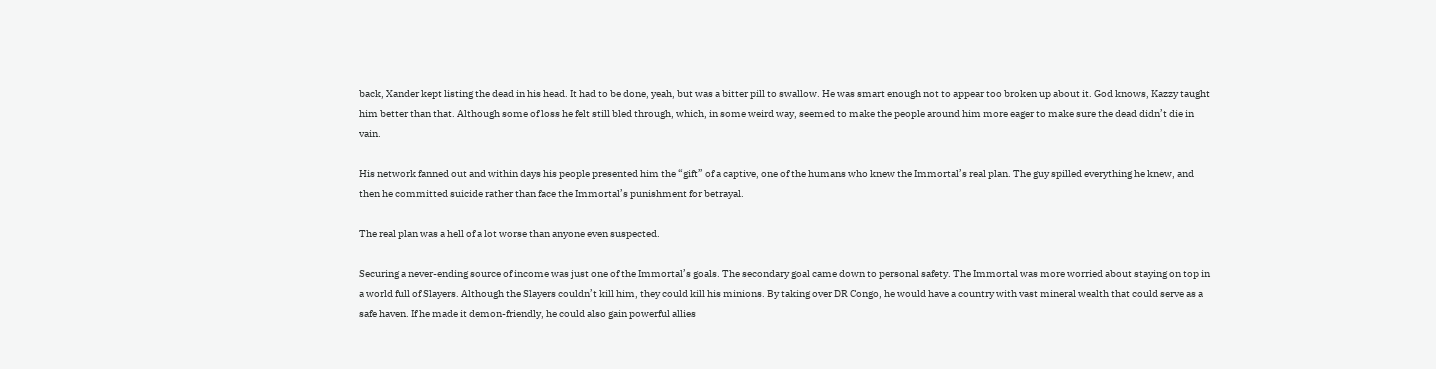back, Xander kept listing the dead in his head. It had to be done, yeah, but was a bitter pill to swallow. He was smart enough not to appear too broken up about it. God knows, Kazzy taught him better than that. Although some of loss he felt still bled through, which, in some weird way, seemed to make the people around him more eager to make sure the dead didn’t die in vain.

His network fanned out and within days his people presented him the “gift” of a captive, one of the humans who knew the Immortal’s real plan. The guy spilled everything he knew, and then he committed suicide rather than face the Immortal’s punishment for betrayal.

The real plan was a hell of a lot worse than anyone even suspected.

Securing a never-ending source of income was just one of the Immortal’s goals. The secondary goal came down to personal safety. The Immortal was more worried about staying on top in a world full of Slayers. Although the Slayers couldn’t kill him, they could kill his minions. By taking over DR Congo, he would have a country with vast mineral wealth that could serve as a safe haven. If he made it demon-friendly, he could also gain powerful allies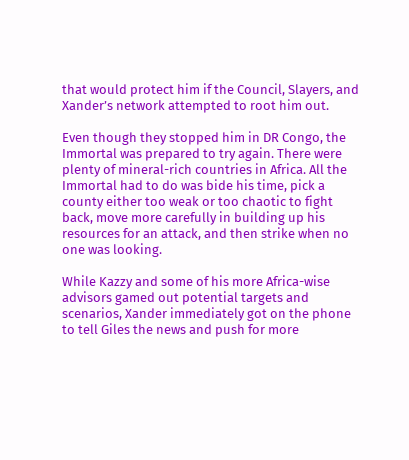that would protect him if the Council, Slayers, and Xander’s network attempted to root him out.

Even though they stopped him in DR Congo, the Immortal was prepared to try again. There were plenty of mineral-rich countries in Africa. All the Immortal had to do was bide his time, pick a county either too weak or too chaotic to fight back, move more carefully in building up his resources for an attack, and then strike when no one was looking.

While Kazzy and some of his more Africa-wise advisors gamed out potential targets and scenarios, Xander immediately got on the phone to tell Giles the news and push for more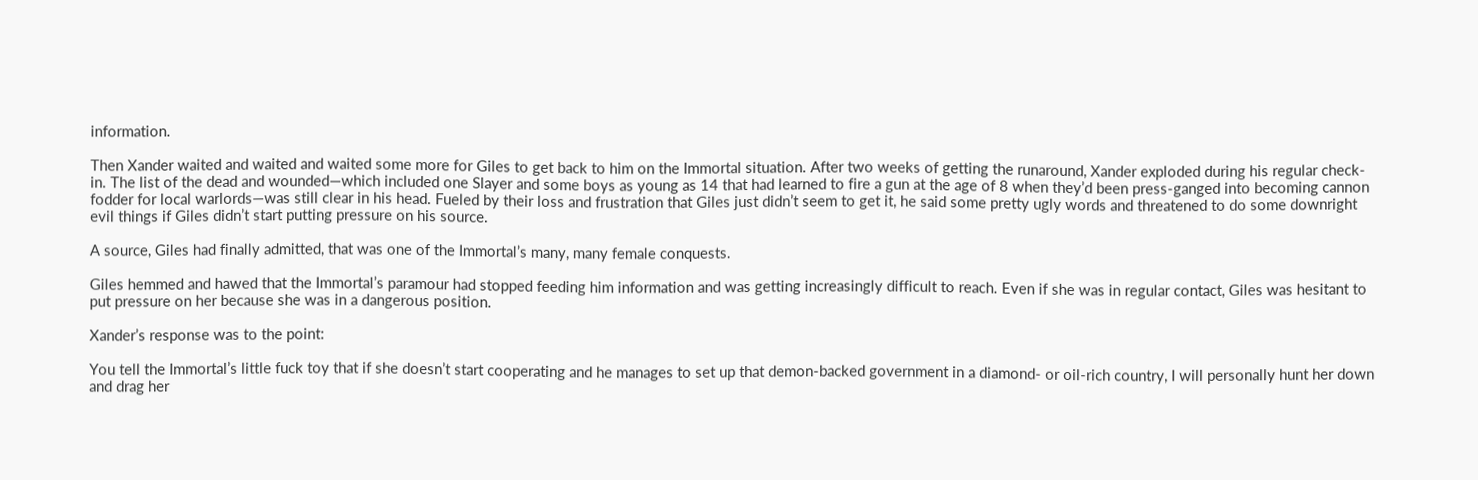information.

Then Xander waited and waited and waited some more for Giles to get back to him on the Immortal situation. After two weeks of getting the runaround, Xander exploded during his regular check-in. The list of the dead and wounded—which included one Slayer and some boys as young as 14 that had learned to fire a gun at the age of 8 when they’d been press-ganged into becoming cannon fodder for local warlords—was still clear in his head. Fueled by their loss and frustration that Giles just didn’t seem to get it, he said some pretty ugly words and threatened to do some downright evil things if Giles didn’t start putting pressure on his source.

A source, Giles had finally admitted, that was one of the Immortal’s many, many female conquests.

Giles hemmed and hawed that the Immortal’s paramour had stopped feeding him information and was getting increasingly difficult to reach. Even if she was in regular contact, Giles was hesitant to put pressure on her because she was in a dangerous position.

Xander’s response was to the point:

You tell the Immortal’s little fuck toy that if she doesn’t start cooperating and he manages to set up that demon-backed government in a diamond- or oil-rich country, I will personally hunt her down and drag her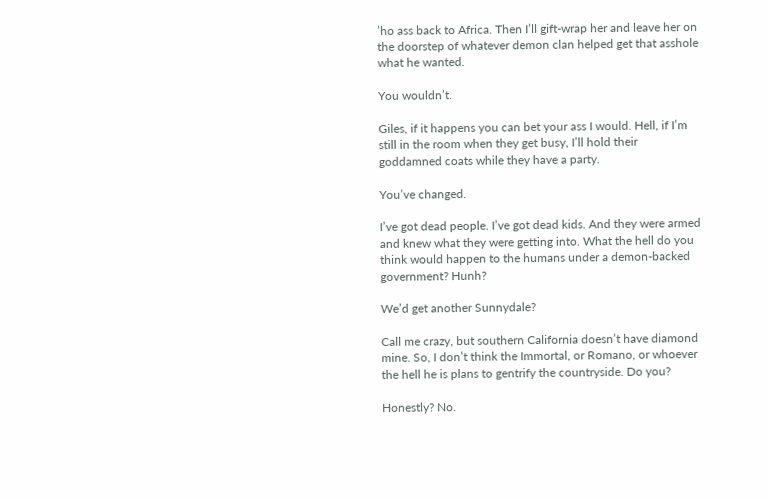’ho ass back to Africa. Then I’ll gift-wrap her and leave her on the doorstep of whatever demon clan helped get that asshole what he wanted.

You wouldn’t.

Giles, if it happens you can bet your ass I would. Hell, if I’m still in the room when they get busy, I’ll hold their goddamned coats while they have a party.

You’ve changed.

I’ve got dead people. I’ve got dead kids. And they were armed and knew what they were getting into. What the hell do you think would happen to the humans under a demon-backed government? Hunh?

We’d get another Sunnydale?

Call me crazy, but southern California doesn’t have diamond mine. So, I don’t think the Immortal, or Romano, or whoever the hell he is plans to gentrify the countryside. Do you?

Honestly? No.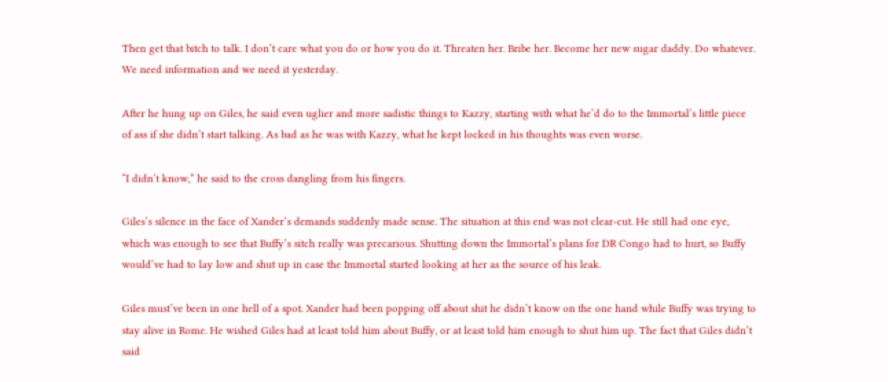Then get that bitch to talk. I don’t care what you do or how you do it. Threaten her. Bribe her. Become her new sugar daddy. Do whatever. We need information and we need it yesterday.

After he hung up on Giles, he said even uglier and more sadistic things to Kazzy, starting with what he’d do to the Immortal’s little piece of ass if she didn’t start talking. As bad as he was with Kazzy, what he kept locked in his thoughts was even worse.

“I didn’t know,” he said to the cross dangling from his fingers.

Giles’s silence in the face of Xander’s demands suddenly made sense. The situation at this end was not clear-cut. He still had one eye, which was enough to see that Buffy’s sitch really was precarious. Shutting down the Immortal’s plans for DR Congo had to hurt, so Buffy would’ve had to lay low and shut up in case the Immortal started looking at her as the source of his leak.

Giles must’ve been in one hell of a spot. Xander had been popping off about shit he didn’t know on the one hand while Buffy was trying to stay alive in Rome. He wished Giles had at least told him about Buffy, or at least told him enough to shut him up. The fact that Giles didn’t said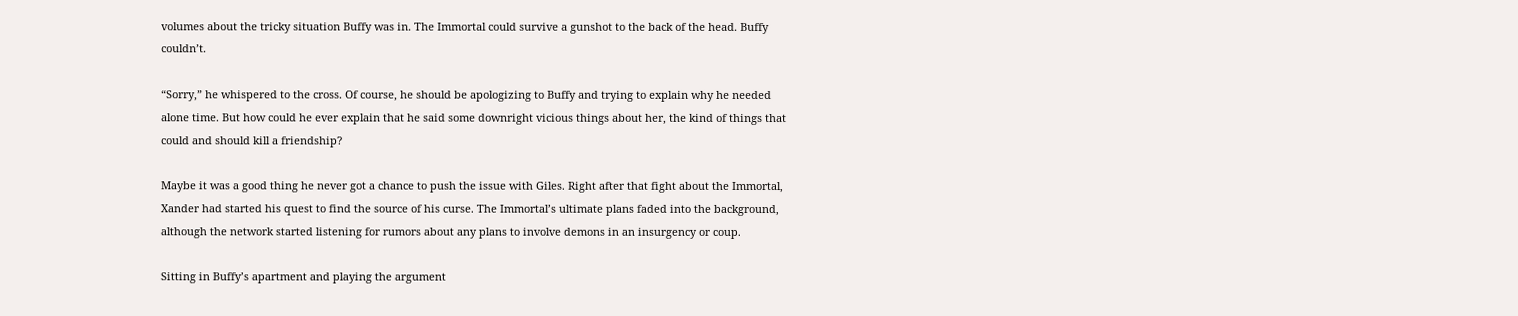volumes about the tricky situation Buffy was in. The Immortal could survive a gunshot to the back of the head. Buffy couldn’t.

“Sorry,” he whispered to the cross. Of course, he should be apologizing to Buffy and trying to explain why he needed alone time. But how could he ever explain that he said some downright vicious things about her, the kind of things that could and should kill a friendship?

Maybe it was a good thing he never got a chance to push the issue with Giles. Right after that fight about the Immortal, Xander had started his quest to find the source of his curse. The Immortal’s ultimate plans faded into the background, although the network started listening for rumors about any plans to involve demons in an insurgency or coup.

Sitting in Buffy’s apartment and playing the argument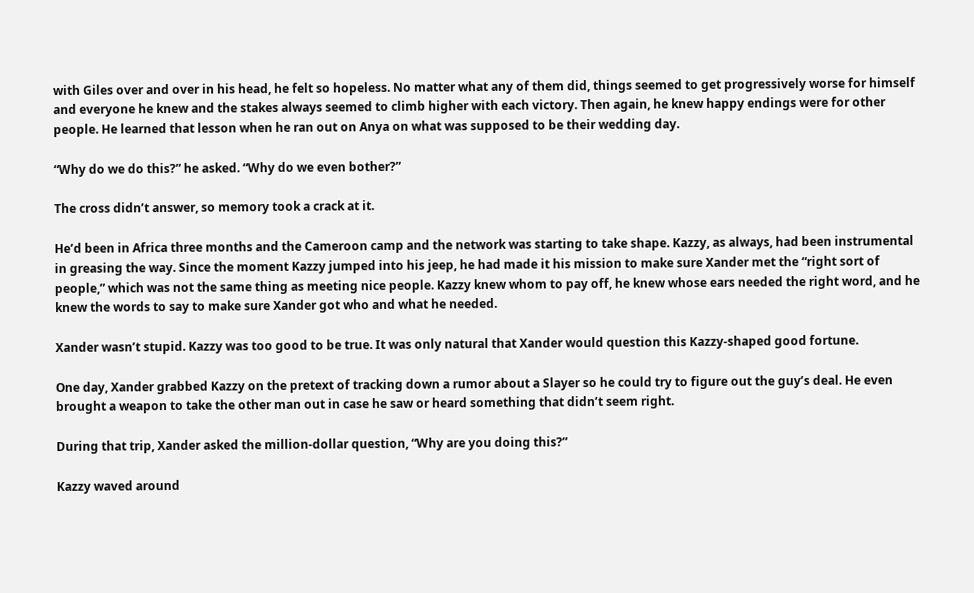with Giles over and over in his head, he felt so hopeless. No matter what any of them did, things seemed to get progressively worse for himself and everyone he knew and the stakes always seemed to climb higher with each victory. Then again, he knew happy endings were for other people. He learned that lesson when he ran out on Anya on what was supposed to be their wedding day.

“Why do we do this?” he asked. “Why do we even bother?”

The cross didn’t answer, so memory took a crack at it.

He’d been in Africa three months and the Cameroon camp and the network was starting to take shape. Kazzy, as always, had been instrumental in greasing the way. Since the moment Kazzy jumped into his jeep, he had made it his mission to make sure Xander met the “right sort of people,” which was not the same thing as meeting nice people. Kazzy knew whom to pay off, he knew whose ears needed the right word, and he knew the words to say to make sure Xander got who and what he needed.

Xander wasn’t stupid. Kazzy was too good to be true. It was only natural that Xander would question this Kazzy-shaped good fortune.

One day, Xander grabbed Kazzy on the pretext of tracking down a rumor about a Slayer so he could try to figure out the guy’s deal. He even brought a weapon to take the other man out in case he saw or heard something that didn’t seem right.

During that trip, Xander asked the million-dollar question, “Why are you doing this?”

Kazzy waved around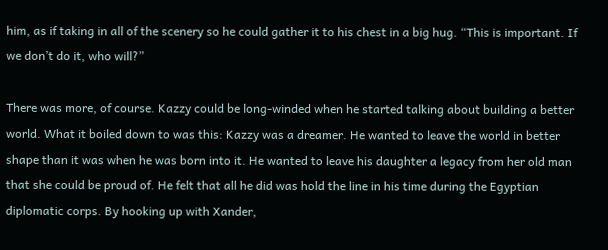him, as if taking in all of the scenery so he could gather it to his chest in a big hug. “This is important. If we don’t do it, who will?”

There was more, of course. Kazzy could be long-winded when he started talking about building a better world. What it boiled down to was this: Kazzy was a dreamer. He wanted to leave the world in better shape than it was when he was born into it. He wanted to leave his daughter a legacy from her old man that she could be proud of. He felt that all he did was hold the line in his time during the Egyptian diplomatic corps. By hooking up with Xander,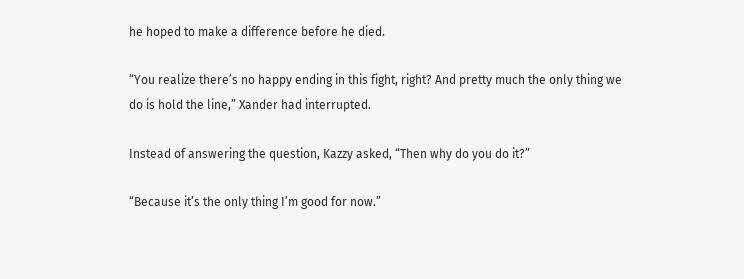he hoped to make a difference before he died.

“You realize there’s no happy ending in this fight, right? And pretty much the only thing we do is hold the line,” Xander had interrupted.

Instead of answering the question, Kazzy asked, “Then why do you do it?”

“Because it’s the only thing I’m good for now.”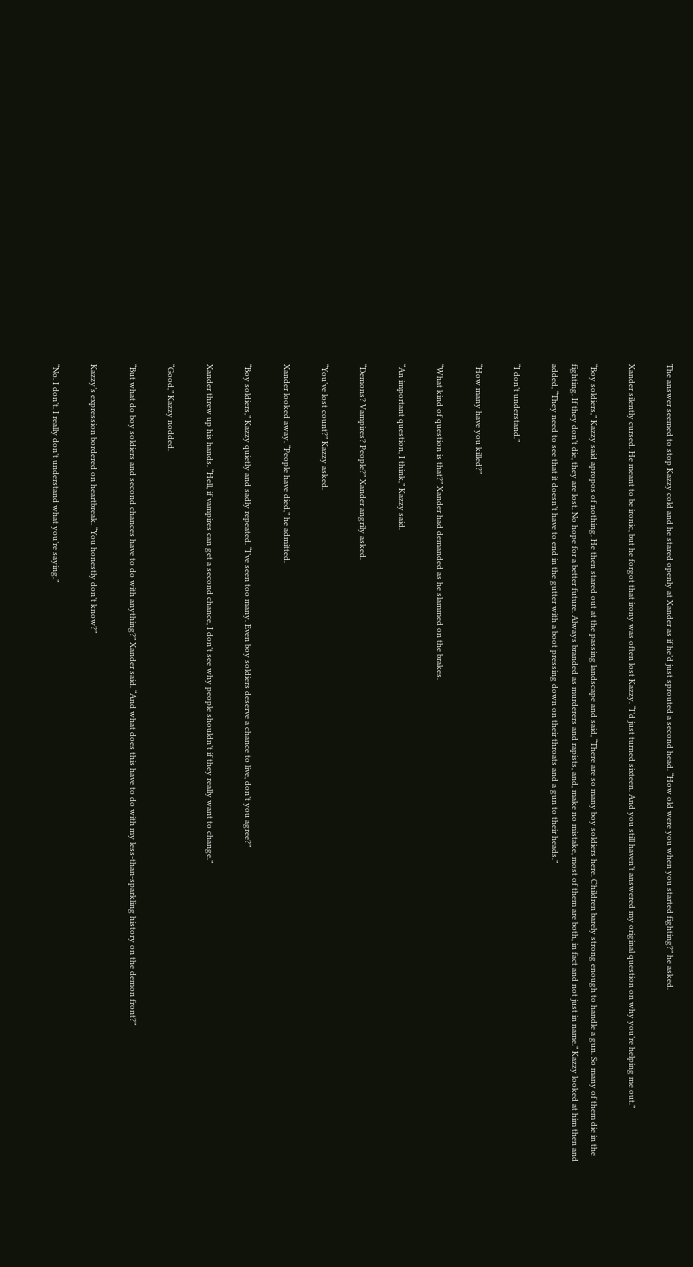The answer seemed to stop Kazzy cold and he stared openly at Xander as if he’d just sprouted a second head. “How old were you when you started fighting?” he asked.

Xander silently cursed. He meant to be ironic, but he forgot that irony was often lost Kazzy. “I’d just turned sixteen. And you still haven’t answered my original question on why you’re helping me out.”

“Boy soldiers,” Kazzy said apropos of nothing. He then stared out at the passing landscape and said, “There are so many boy soldiers here. Children barely strong enough to handle a gun. So many of them die in the fighting. If they don’t die, they are lost. No hope for a better future. Always branded as murderers and rapists, and, make no mistake, most of them are both, in fact and not just in name.” Kazzy looked at him then and added, “They need to see that it doesn’t have to end in the gutter with a boot pressing down on their throats and a gun to their heads.”

“I don’t understand.”

“How many have you killed?”

“What kind of question is that?” Xander had demanded as he slammed on the brakes.

“An important question, I think,” Kazzy said.

“Demons? Vampires? People?” Xander angrily asked.

“You’ve lost count?” Kazzy asked.

Xander looked away. “People have died,” he admitted.

“Boy soldiers,” Kazzy quietly and sadly repeated. “I’ve seen too many. Even boy soldiers deserve a chance to live, don’t you agree?”

Xander threw up his hands. “Hell, if vampires can get a second chance, I don’t see why people shouldn’t if they really want to change.”

“Good,” Kazzy nodded.

“But what do boy soldiers and second chances have to do with anything?” Xander said. “And what does this have to do with my less-than-sparkling history on the demon front?”

Kazzy’s expression bordered on heartbreak. “You honestly don’t know?”

“No. I don’t. I really don’t understand what you’re saying.”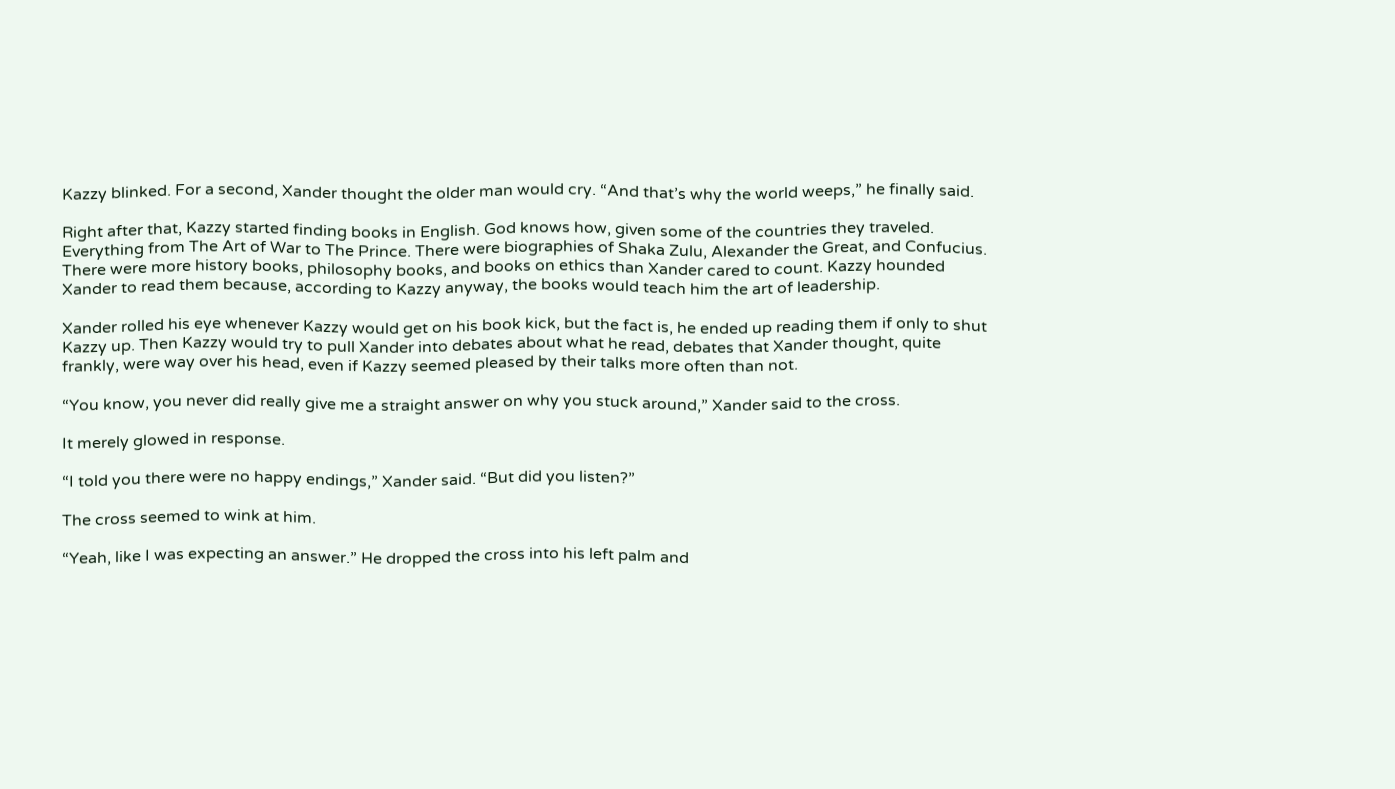Kazzy blinked. For a second, Xander thought the older man would cry. “And that’s why the world weeps,” he finally said.

Right after that, Kazzy started finding books in English. God knows how, given some of the countries they traveled. Everything from The Art of War to The Prince. There were biographies of Shaka Zulu, Alexander the Great, and Confucius. There were more history books, philosophy books, and books on ethics than Xander cared to count. Kazzy hounded Xander to read them because, according to Kazzy anyway, the books would teach him the art of leadership.

Xander rolled his eye whenever Kazzy would get on his book kick, but the fact is, he ended up reading them if only to shut Kazzy up. Then Kazzy would try to pull Xander into debates about what he read, debates that Xander thought, quite frankly, were way over his head, even if Kazzy seemed pleased by their talks more often than not.

“You know, you never did really give me a straight answer on why you stuck around,” Xander said to the cross.

It merely glowed in response.

“I told you there were no happy endings,” Xander said. “But did you listen?”

The cross seemed to wink at him.

“Yeah, like I was expecting an answer.” He dropped the cross into his left palm and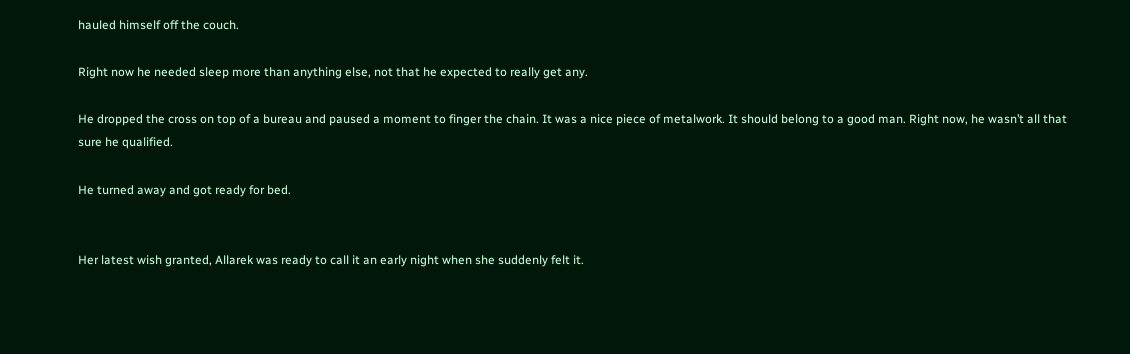hauled himself off the couch.

Right now he needed sleep more than anything else, not that he expected to really get any.

He dropped the cross on top of a bureau and paused a moment to finger the chain. It was a nice piece of metalwork. It should belong to a good man. Right now, he wasn’t all that sure he qualified.

He turned away and got ready for bed.


Her latest wish granted, Allarek was ready to call it an early night when she suddenly felt it.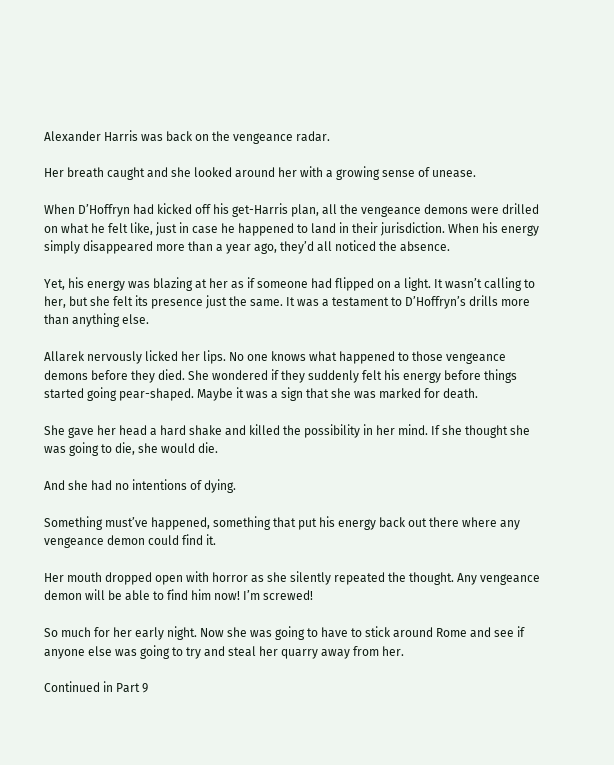Alexander Harris was back on the vengeance radar.

Her breath caught and she looked around her with a growing sense of unease.

When D’Hoffryn had kicked off his get-Harris plan, all the vengeance demons were drilled on what he felt like, just in case he happened to land in their jurisdiction. When his energy simply disappeared more than a year ago, they’d all noticed the absence.

Yet, his energy was blazing at her as if someone had flipped on a light. It wasn’t calling to her, but she felt its presence just the same. It was a testament to D’Hoffryn’s drills more than anything else.

Allarek nervously licked her lips. No one knows what happened to those vengeance demons before they died. She wondered if they suddenly felt his energy before things started going pear-shaped. Maybe it was a sign that she was marked for death.

She gave her head a hard shake and killed the possibility in her mind. If she thought she was going to die, she would die.

And she had no intentions of dying.

Something must’ve happened, something that put his energy back out there where any vengeance demon could find it.

Her mouth dropped open with horror as she silently repeated the thought. Any vengeance demon will be able to find him now! I’m screwed!

So much for her early night. Now she was going to have to stick around Rome and see if anyone else was going to try and steal her quarry away from her.

Continued in Part 9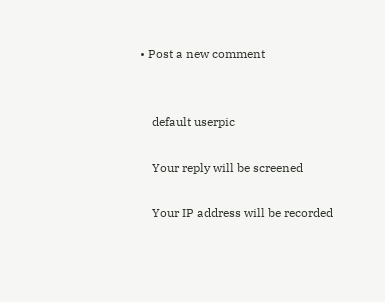• Post a new comment


    default userpic

    Your reply will be screened

    Your IP address will be recorded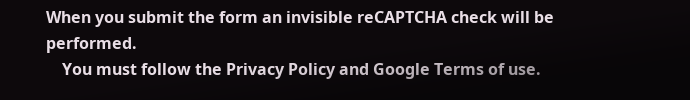When you submit the form an invisible reCAPTCHA check will be performed.
    You must follow the Privacy Policy and Google Terms of use.